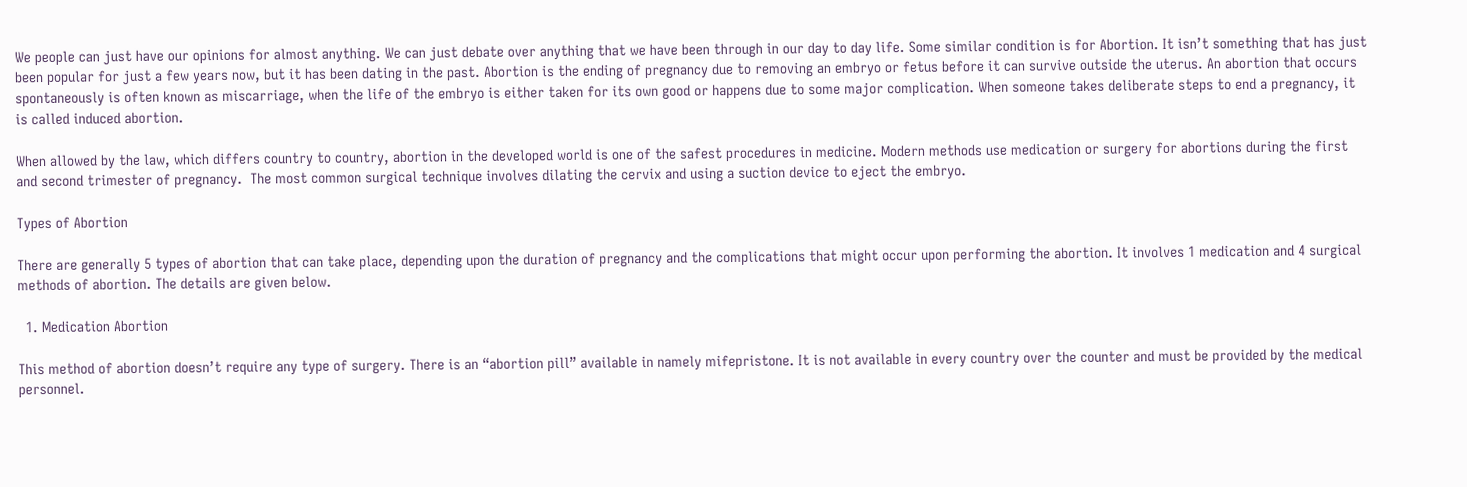We people can just have our opinions for almost anything. We can just debate over anything that we have been through in our day to day life. Some similar condition is for Abortion. It isn’t something that has just been popular for just a few years now, but it has been dating in the past. Abortion is the ending of pregnancy due to removing an embryo or fetus before it can survive outside the uterus. An abortion that occurs spontaneously is often known as miscarriage, when the life of the embryo is either taken for its own good or happens due to some major complication. When someone takes deliberate steps to end a pregnancy, it is called induced abortion.

When allowed by the law, which differs country to country, abortion in the developed world is one of the safest procedures in medicine. Modern methods use medication or surgery for abortions during the first and second trimester of pregnancy.  The most common surgical technique involves dilating the cervix and using a suction device to eject the embryo.

Types of Abortion

There are generally 5 types of abortion that can take place, depending upon the duration of pregnancy and the complications that might occur upon performing the abortion. It involves 1 medication and 4 surgical methods of abortion. The details are given below.

  1. Medication Abortion

This method of abortion doesn’t require any type of surgery. There is an “abortion pill” available in namely mifepristone. It is not available in every country over the counter and must be provided by the medical personnel.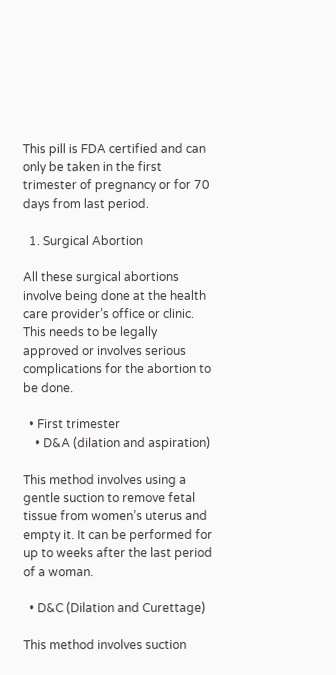This pill is FDA certified and can only be taken in the first trimester of pregnancy or for 70 days from last period.

  1. Surgical Abortion

All these surgical abortions involve being done at the health care provider’s office or clinic. This needs to be legally approved or involves serious complications for the abortion to be done.

  • First trimester
    • D&A (dilation and aspiration)

This method involves using a gentle suction to remove fetal tissue from women’s uterus and empty it. It can be performed for up to weeks after the last period of a woman.

  • D&C (Dilation and Curettage)

This method involves suction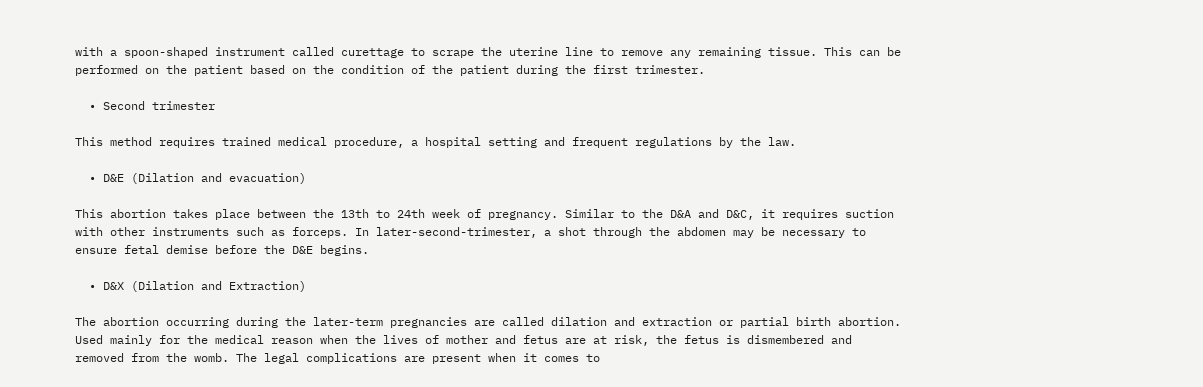with a spoon-shaped instrument called curettage to scrape the uterine line to remove any remaining tissue. This can be performed on the patient based on the condition of the patient during the first trimester.

  • Second trimester

This method requires trained medical procedure, a hospital setting and frequent regulations by the law.

  • D&E (Dilation and evacuation)

This abortion takes place between the 13th to 24th week of pregnancy. Similar to the D&A and D&C, it requires suction with other instruments such as forceps. In later-second-trimester, a shot through the abdomen may be necessary to ensure fetal demise before the D&E begins.

  • D&X (Dilation and Extraction)

The abortion occurring during the later-term pregnancies are called dilation and extraction or partial birth abortion. Used mainly for the medical reason when the lives of mother and fetus are at risk, the fetus is dismembered and removed from the womb. The legal complications are present when it comes to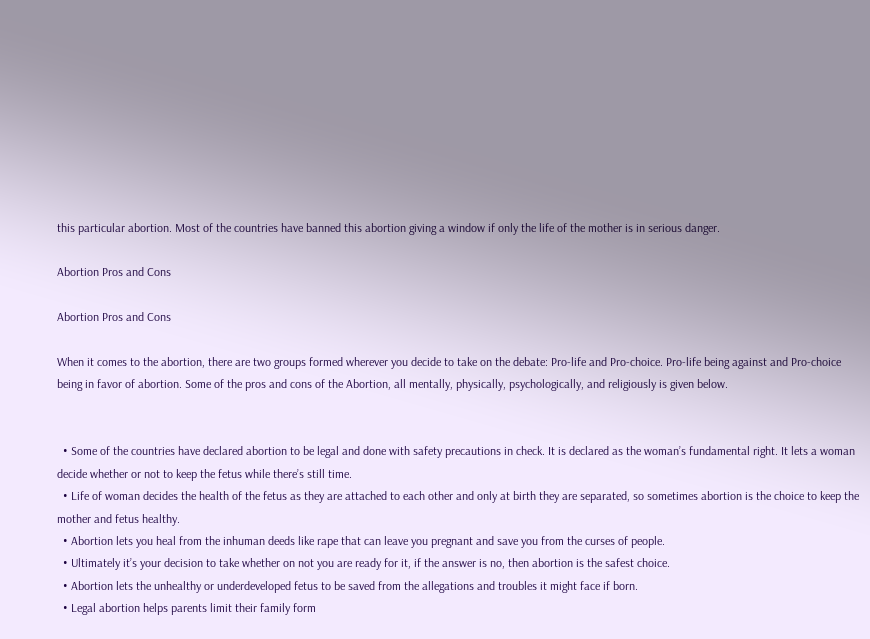this particular abortion. Most of the countries have banned this abortion giving a window if only the life of the mother is in serious danger.

Abortion Pros and Cons

Abortion Pros and Cons

When it comes to the abortion, there are two groups formed wherever you decide to take on the debate: Pro-life and Pro-choice. Pro-life being against and Pro-choice being in favor of abortion. Some of the pros and cons of the Abortion, all mentally, physically, psychologically, and religiously is given below.


  • Some of the countries have declared abortion to be legal and done with safety precautions in check. It is declared as the woman’s fundamental right. It lets a woman decide whether or not to keep the fetus while there’s still time.
  • Life of woman decides the health of the fetus as they are attached to each other and only at birth they are separated, so sometimes abortion is the choice to keep the mother and fetus healthy.
  • Abortion lets you heal from the inhuman deeds like rape that can leave you pregnant and save you from the curses of people.
  • Ultimately it’s your decision to take whether on not you are ready for it, if the answer is no, then abortion is the safest choice.
  • Abortion lets the unhealthy or underdeveloped fetus to be saved from the allegations and troubles it might face if born.
  • Legal abortion helps parents limit their family form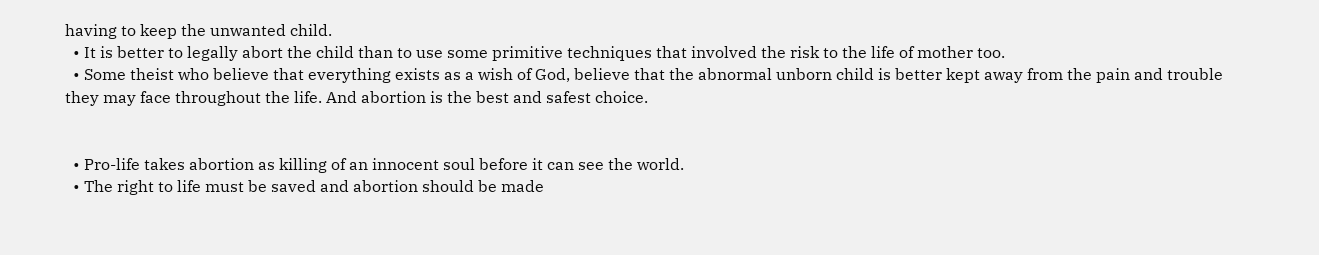having to keep the unwanted child.
  • It is better to legally abort the child than to use some primitive techniques that involved the risk to the life of mother too.
  • Some theist who believe that everything exists as a wish of God, believe that the abnormal unborn child is better kept away from the pain and trouble they may face throughout the life. And abortion is the best and safest choice.


  • Pro-life takes abortion as killing of an innocent soul before it can see the world.
  • The right to life must be saved and abortion should be made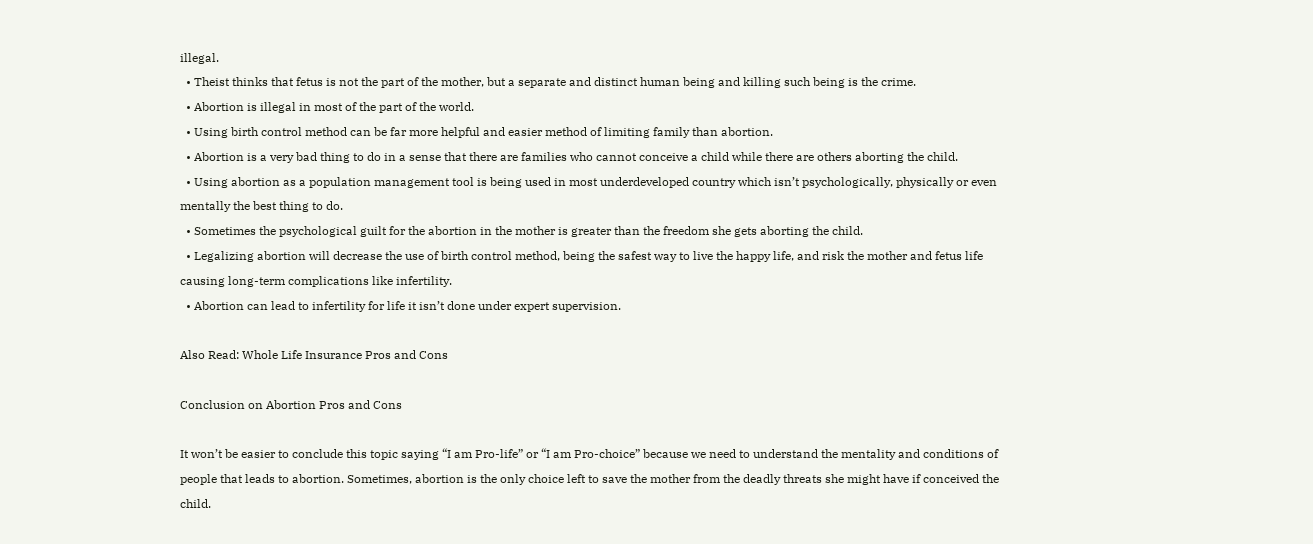illegal.
  • Theist thinks that fetus is not the part of the mother, but a separate and distinct human being and killing such being is the crime.
  • Abortion is illegal in most of the part of the world.
  • Using birth control method can be far more helpful and easier method of limiting family than abortion.
  • Abortion is a very bad thing to do in a sense that there are families who cannot conceive a child while there are others aborting the child.
  • Using abortion as a population management tool is being used in most underdeveloped country which isn’t psychologically, physically or even mentally the best thing to do.
  • Sometimes the psychological guilt for the abortion in the mother is greater than the freedom she gets aborting the child.
  • Legalizing abortion will decrease the use of birth control method, being the safest way to live the happy life, and risk the mother and fetus life causing long-term complications like infertility.
  • Abortion can lead to infertility for life it isn’t done under expert supervision.

Also Read: Whole Life Insurance Pros and Cons

Conclusion on Abortion Pros and Cons

It won’t be easier to conclude this topic saying “I am Pro-life” or “I am Pro-choice” because we need to understand the mentality and conditions of people that leads to abortion. Sometimes, abortion is the only choice left to save the mother from the deadly threats she might have if conceived the child.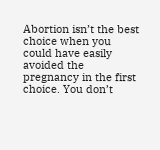Abortion isn’t the best choice when you could have easily avoided the pregnancy in the first choice. You don’t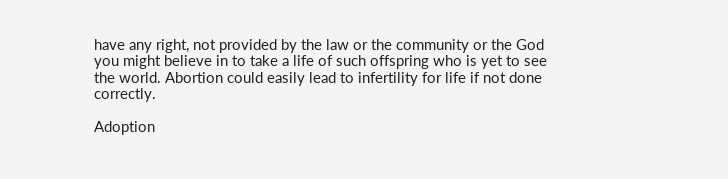have any right, not provided by the law or the community or the God you might believe in to take a life of such offspring who is yet to see the world. Abortion could easily lead to infertility for life if not done correctly.

Adoption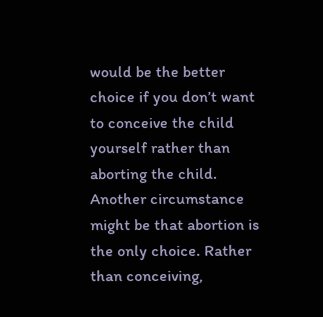would be the better choice if you don’t want to conceive the child yourself rather than aborting the child. Another circumstance might be that abortion is the only choice. Rather than conceiving,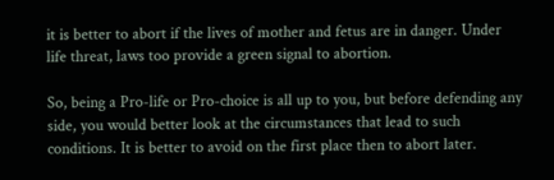it is better to abort if the lives of mother and fetus are in danger. Under life threat, laws too provide a green signal to abortion.

So, being a Pro-life or Pro-choice is all up to you, but before defending any side, you would better look at the circumstances that lead to such conditions. It is better to avoid on the first place then to abort later.